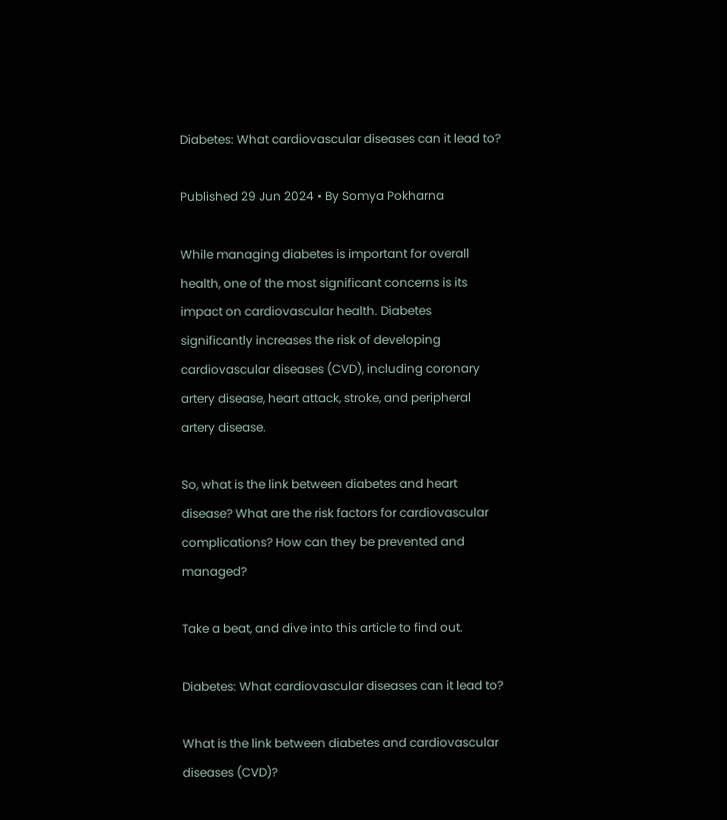Diabetes: What cardiovascular diseases can it lead to?

Published 29 Jun 2024 • By Somya Pokharna

While managing diabetes is important for overall health, one of the most significant concerns is its impact on cardiovascular health. Diabetes significantly increases the risk of developing cardiovascular diseases (CVD), including coronary artery disease, heart attack, stroke, and peripheral artery disease.

So, what is the link between diabetes and heart disease? What are the risk factors for cardiovascular complications? How can they be prevented and managed?

Take a beat, and dive into this article to find out.

Diabetes: What cardiovascular diseases can it lead to?

What is the link between diabetes and cardiovascular diseases (CVD)?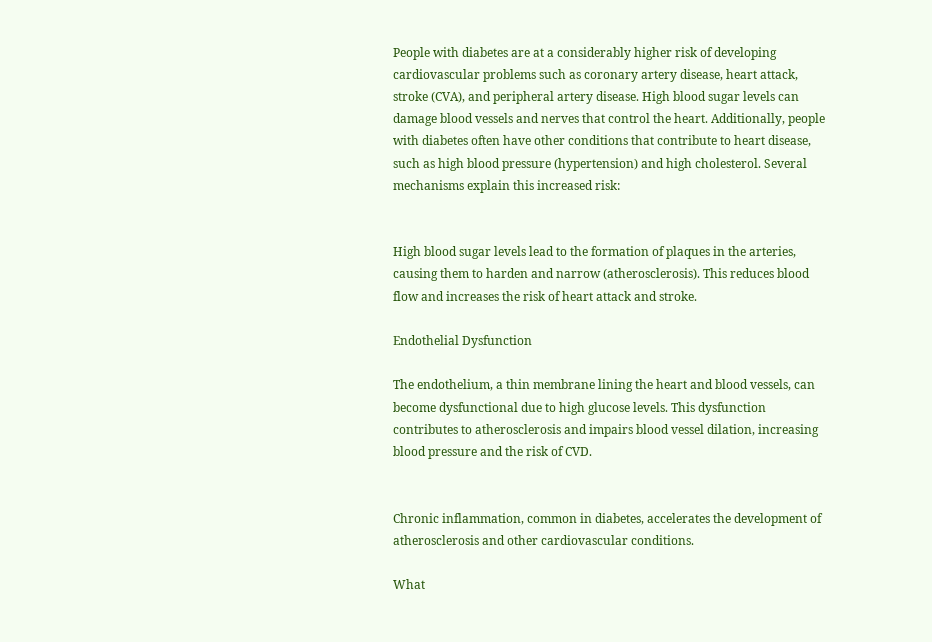People with diabetes are at a considerably higher risk of developing cardiovascular problems such as coronary artery disease, heart attack, stroke (CVA), and peripheral artery disease. High blood sugar levels can damage blood vessels and nerves that control the heart. Additionally, people with diabetes often have other conditions that contribute to heart disease, such as high blood pressure (hypertension) and high cholesterol. Several mechanisms explain this increased risk:


High blood sugar levels lead to the formation of plaques in the arteries, causing them to harden and narrow (atherosclerosis). This reduces blood flow and increases the risk of heart attack and stroke.

Endothelial Dysfunction

The endothelium, a thin membrane lining the heart and blood vessels, can become dysfunctional due to high glucose levels. This dysfunction contributes to atherosclerosis and impairs blood vessel dilation, increasing blood pressure and the risk of CVD.


Chronic inflammation, common in diabetes, accelerates the development of atherosclerosis and other cardiovascular conditions.

What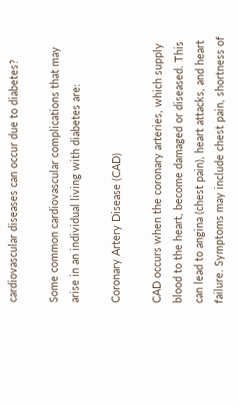cardiovascular diseases can occur due to diabetes?

Some common cardiovascular complications that may arise in an individual living with diabetes are:

Coronary Artery Disease (CAD)

CAD occurs when the coronary arteries, which supply blood to the heart, become damaged or diseased. This can lead to angina (chest pain), heart attacks, and heart failure. Symptoms may include chest pain, shortness of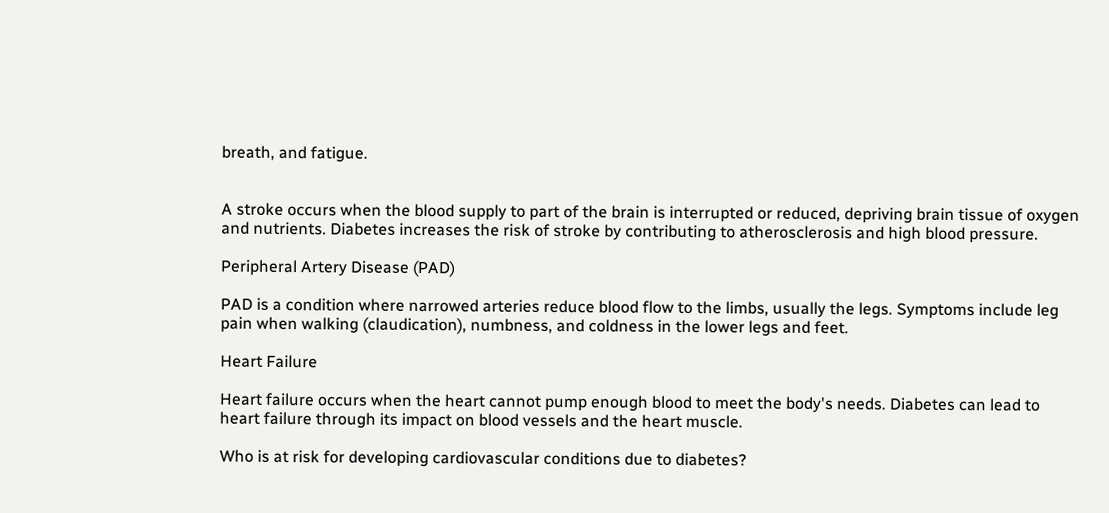breath, and fatigue.


A stroke occurs when the blood supply to part of the brain is interrupted or reduced, depriving brain tissue of oxygen and nutrients. Diabetes increases the risk of stroke by contributing to atherosclerosis and high blood pressure.

Peripheral Artery Disease (PAD)

PAD is a condition where narrowed arteries reduce blood flow to the limbs, usually the legs. Symptoms include leg pain when walking (claudication), numbness, and coldness in the lower legs and feet.

Heart Failure

Heart failure occurs when the heart cannot pump enough blood to meet the body's needs. Diabetes can lead to heart failure through its impact on blood vessels and the heart muscle.

Who is at risk for developing cardiovascular conditions due to diabetes?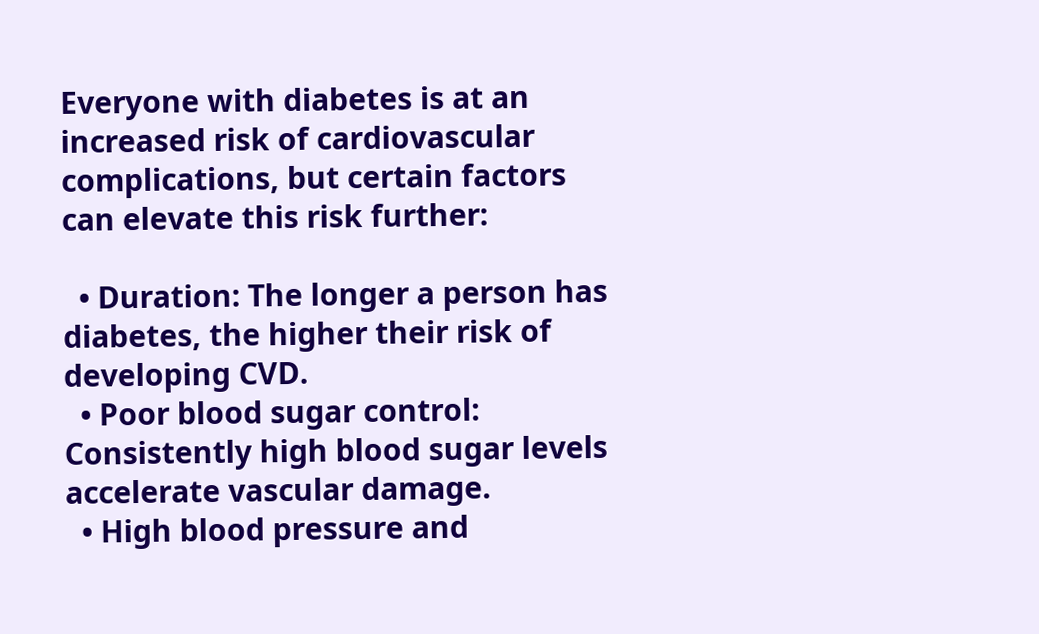Everyone with diabetes is at an increased risk of cardiovascular complications, but certain factors can elevate this risk further:

  • Duration: The longer a person has diabetes, the higher their risk of developing CVD.
  • Poor blood sugar control: Consistently high blood sugar levels accelerate vascular damage.
  • High blood pressure and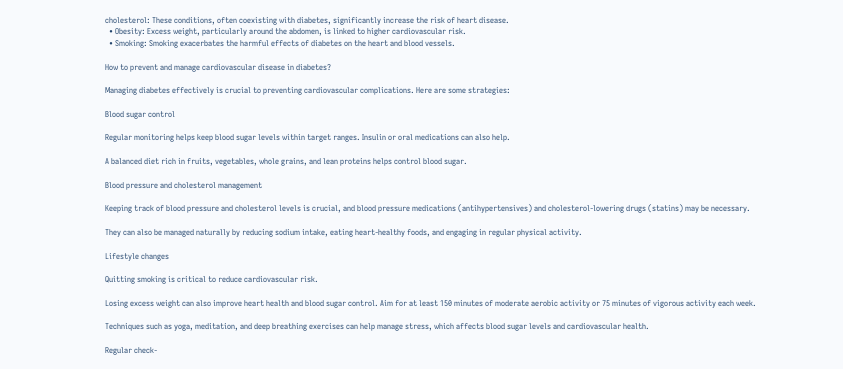cholesterol: These conditions, often coexisting with diabetes, significantly increase the risk of heart disease.
  • Obesity: Excess weight, particularly around the abdomen, is linked to higher cardiovascular risk.
  • Smoking: Smoking exacerbates the harmful effects of diabetes on the heart and blood vessels.

How to prevent and manage cardiovascular disease in diabetes?

Managing diabetes effectively is crucial to preventing cardiovascular complications. Here are some strategies:

Blood sugar control

Regular monitoring helps keep blood sugar levels within target ranges. Insulin or oral medications can also help.

A balanced diet rich in fruits, vegetables, whole grains, and lean proteins helps control blood sugar.

Blood pressure and cholesterol management

Keeping track of blood pressure and cholesterol levels is crucial, and blood pressure medications (antihypertensives) and cholesterol-lowering drugs (statins) may be necessary.

They can also be managed naturally by reducing sodium intake, eating heart-healthy foods, and engaging in regular physical activity.

Lifestyle changes

Quitting smoking is critical to reduce cardiovascular risk.

Losing excess weight can also improve heart health and blood sugar control. Aim for at least 150 minutes of moderate aerobic activity or 75 minutes of vigorous activity each week.

Techniques such as yoga, meditation, and deep breathing exercises can help manage stress, which affects blood sugar levels and cardiovascular health.

Regular check-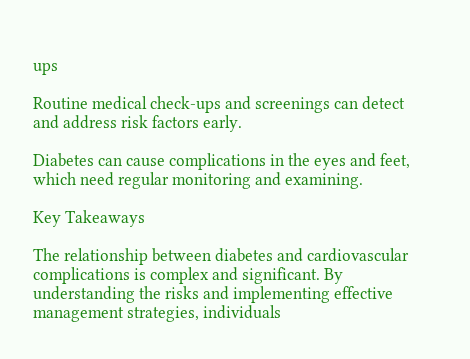ups

Routine medical check-ups and screenings can detect and address risk factors early.

Diabetes can cause complications in the eyes and feet, which need regular monitoring and examining.

Key Takeaways

The relationship between diabetes and cardiovascular complications is complex and significant. By understanding the risks and implementing effective management strategies, individuals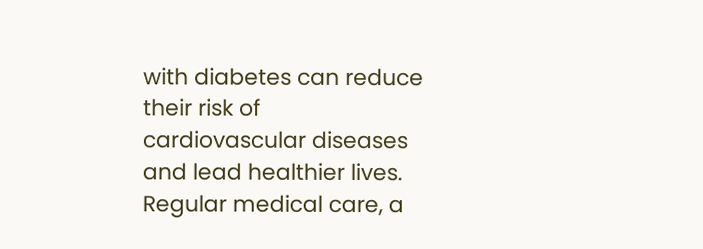with diabetes can reduce their risk of cardiovascular diseases and lead healthier lives. Regular medical care, a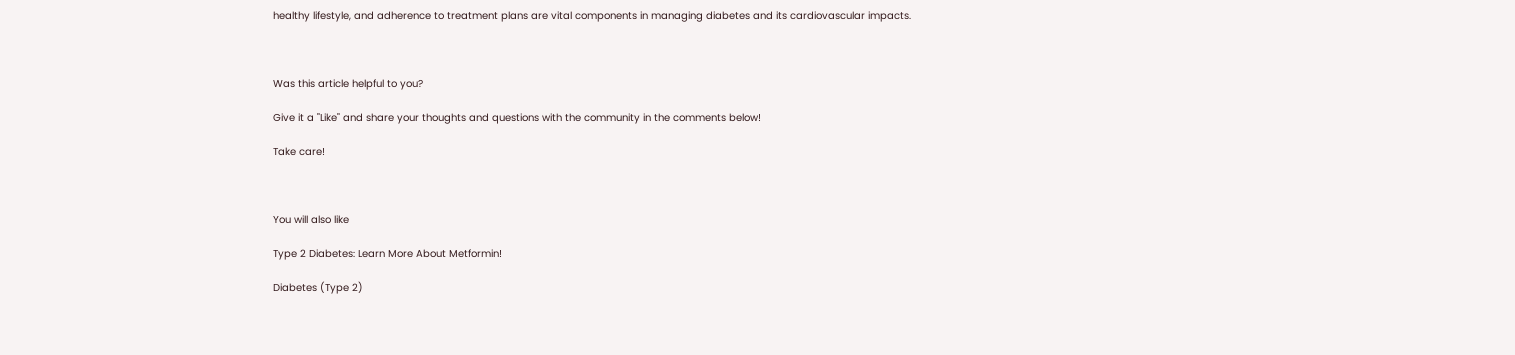healthy lifestyle, and adherence to treatment plans are vital components in managing diabetes and its cardiovascular impacts.



Was this article helpful to you?

Give it a "Like" and share your thoughts and questions with the community in the comments below!

Take care!



You will also like

Type 2 Diabetes: Learn More About Metformin!

Diabetes (Type 2)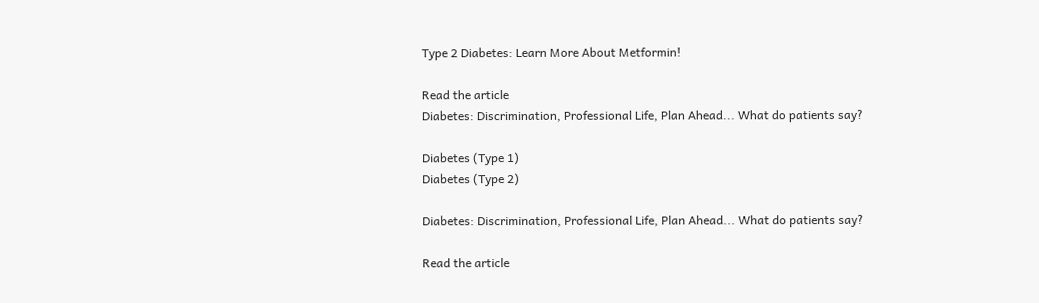Type 2 Diabetes: Learn More About Metformin!

Read the article
Diabetes: Discrimination, Professional Life, Plan Ahead... What do patients say?

Diabetes (Type 1)
Diabetes (Type 2)

Diabetes: Discrimination, Professional Life, Plan Ahead... What do patients say?

Read the article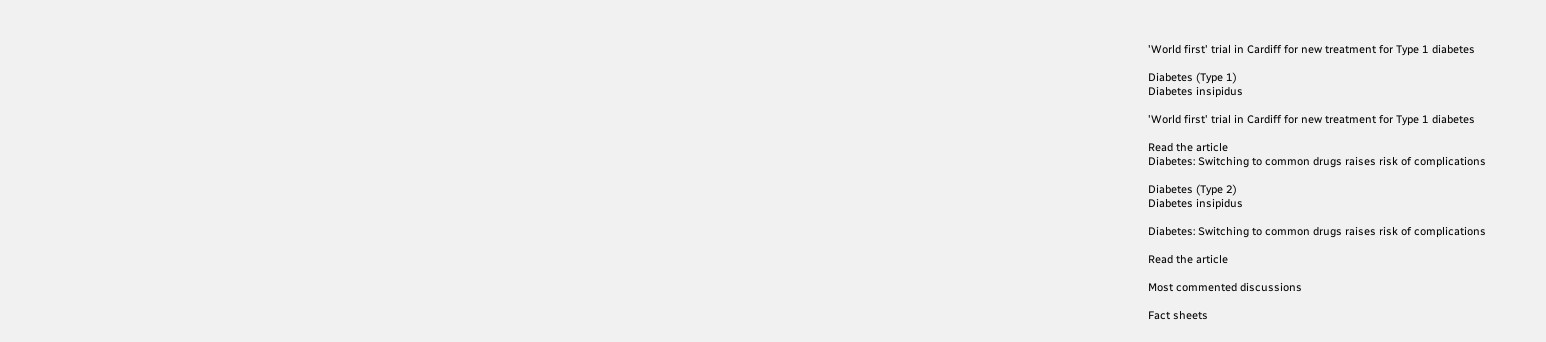'World first' trial in Cardiff for new treatment for Type 1 diabetes

Diabetes (Type 1)
Diabetes insipidus

'World first' trial in Cardiff for new treatment for Type 1 diabetes

Read the article
Diabetes: Switching to common drugs raises risk of complications

Diabetes (Type 2)
Diabetes insipidus

Diabetes: Switching to common drugs raises risk of complications

Read the article

Most commented discussions

Fact sheets